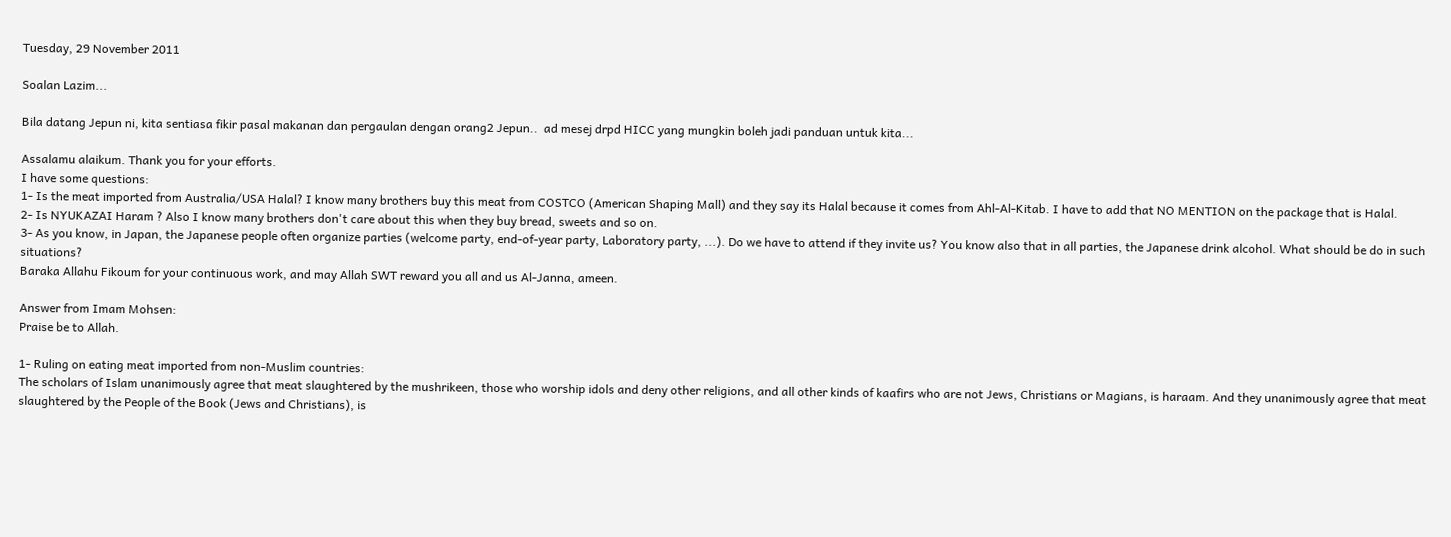Tuesday, 29 November 2011

Soalan Lazim...

Bila datang Jepun ni, kita sentiasa fikir pasal makanan dan pergaulan dengan orang2 Jepun..  ad mesej drpd HICC yang mungkin boleh jadi panduan untuk kita...

Assalamu alaikum. Thank you for your efforts.
I have some questions:
1- Is the meat imported from Australia/USA Halal? I know many brothers buy this meat from COSTCO (American Shaping Mall) and they say its Halal because it comes from Ahl-Al-Kitab. I have to add that NO MENTION on the package that is Halal.
2- Is NYUKAZAI Haram ? Also I know many brothers don't care about this when they buy bread, sweets and so on.
3- As you know, in Japan, the Japanese people often organize parties (welcome party, end-of-year party, Laboratory party, ...). Do we have to attend if they invite us? You know also that in all parties, the Japanese drink alcohol. What should be do in such situations?
Baraka Allahu Fikoum for your continuous work, and may Allah SWT reward you all and us Al-Janna, ameen.

Answer from Imam Mohsen:
Praise be to Allah.

1- Ruling on eating meat imported from non-Muslim countries:
The scholars of Islam unanimously agree that meat slaughtered by the mushrikeen, those who worship idols and deny other religions, and all other kinds of kaafirs who are not Jews, Christians or Magians, is haraam. And they unanimously agree that meat slaughtered by the People of the Book (Jews and Christians), is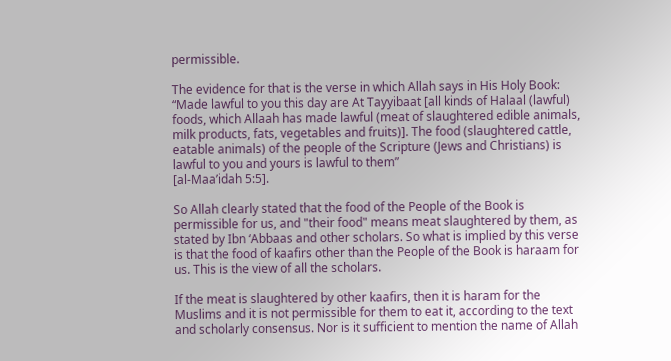permissible.

The evidence for that is the verse in which Allah says in His Holy Book:
“Made lawful to you this day are At Tayyibaat [all kinds of Halaal (lawful) foods, which Allaah has made lawful (meat of slaughtered edible animals, milk products, fats, vegetables and fruits)]. The food (slaughtered cattle, eatable animals) of the people of the Scripture (Jews and Christians) is lawful to you and yours is lawful to them”
[al-Maa’idah 5:5].

So Allah clearly stated that the food of the People of the Book is permissible for us, and "their food" means meat slaughtered by them, as stated by Ibn ‘Abbaas and other scholars. So what is implied by this verse is that the food of kaafirs other than the People of the Book is haraam for us. This is the view of all the scholars.

If the meat is slaughtered by other kaafirs, then it is haram for the Muslims and it is not permissible for them to eat it, according to the text and scholarly consensus. Nor is it sufficient to mention the name of Allah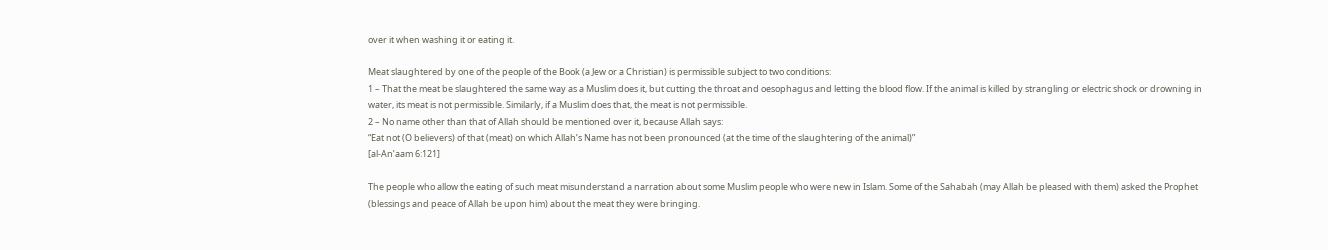over it when washing it or eating it.

Meat slaughtered by one of the people of the Book (a Jew or a Christian) is permissible subject to two conditions:
1 – That the meat be slaughtered the same way as a Muslim does it, but cutting the throat and oesophagus and letting the blood flow. If the animal is killed by strangling or electric shock or drowning in water, its meat is not permissible. Similarly, if a Muslim does that, the meat is not permissible.
2 – No name other than that of Allah should be mentioned over it, because Allah says:
“Eat not (O believers) of that (meat) on which Allah’s Name has not been pronounced (at the time of the slaughtering of the animal)”
[al-An’aam 6:121]

The people who allow the eating of such meat misunderstand a narration about some Muslim people who were new in Islam. Some of the Sahabah (may Allah be pleased with them) asked the Prophet (blessings and peace of Allah be upon him) about the meat they were bringing.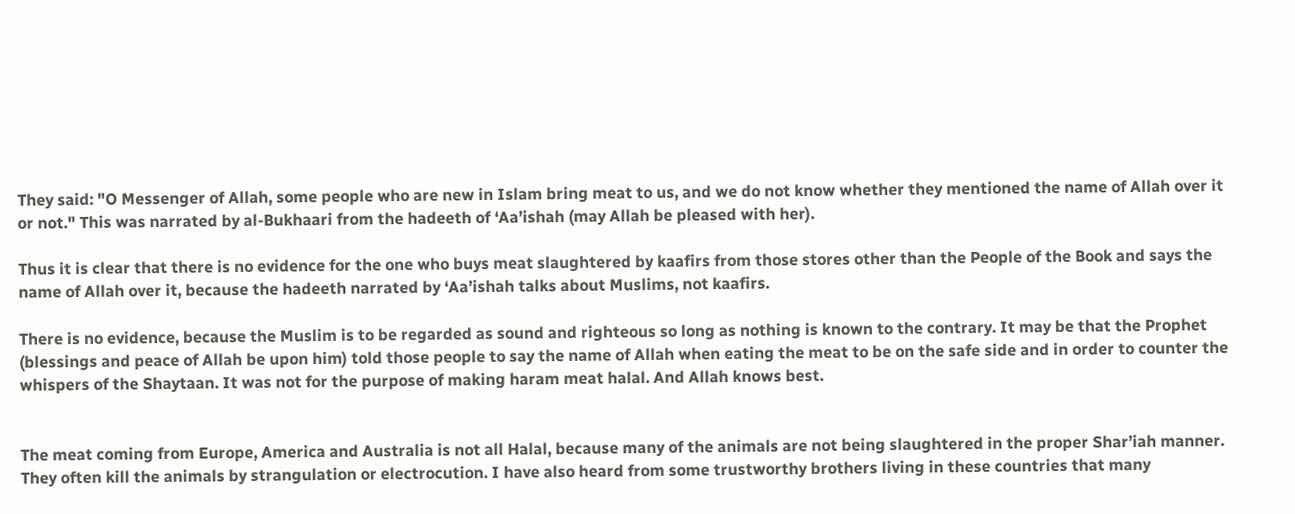They said: "O Messenger of Allah, some people who are new in Islam bring meat to us, and we do not know whether they mentioned the name of Allah over it or not." This was narrated by al-Bukhaari from the hadeeth of ‘Aa’ishah (may Allah be pleased with her).

Thus it is clear that there is no evidence for the one who buys meat slaughtered by kaafirs from those stores other than the People of the Book and says the name of Allah over it, because the hadeeth narrated by ‘Aa’ishah talks about Muslims, not kaafirs.

There is no evidence, because the Muslim is to be regarded as sound and righteous so long as nothing is known to the contrary. It may be that the Prophet (blessings and peace of Allah be upon him) told those people to say the name of Allah when eating the meat to be on the safe side and in order to counter the whispers of the Shaytaan. It was not for the purpose of making haram meat halal. And Allah knows best.


The meat coming from Europe, America and Australia is not all Halal, because many of the animals are not being slaughtered in the proper Shar’iah manner. They often kill the animals by strangulation or electrocution. I have also heard from some trustworthy brothers living in these countries that many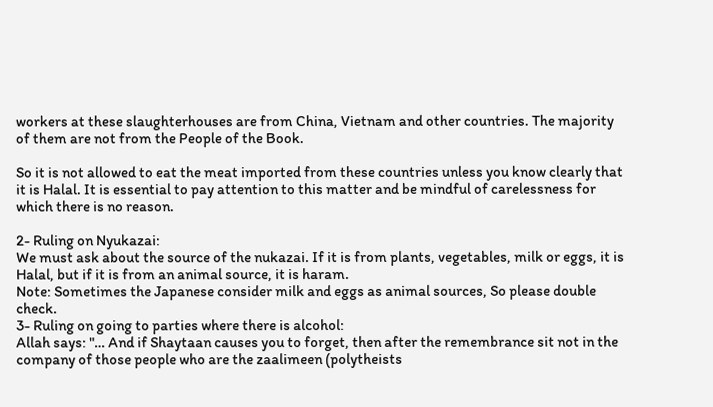workers at these slaughterhouses are from China, Vietnam and other countries. The majority of them are not from the People of the Book.

So it is not allowed to eat the meat imported from these countries unless you know clearly that it is Halal. It is essential to pay attention to this matter and be mindful of carelessness for which there is no reason.

2- Ruling on Nyukazai:
We must ask about the source of the nukazai. If it is from plants, vegetables, milk or eggs, it is Halal, but if it is from an animal source, it is haram.
Note: Sometimes the Japanese consider milk and eggs as animal sources, So please double check.
3- Ruling on going to parties where there is alcohol:
Allah says: "… And if Shaytaan causes you to forget, then after the remembrance sit not in the company of those people who are the zaalimeen (polytheists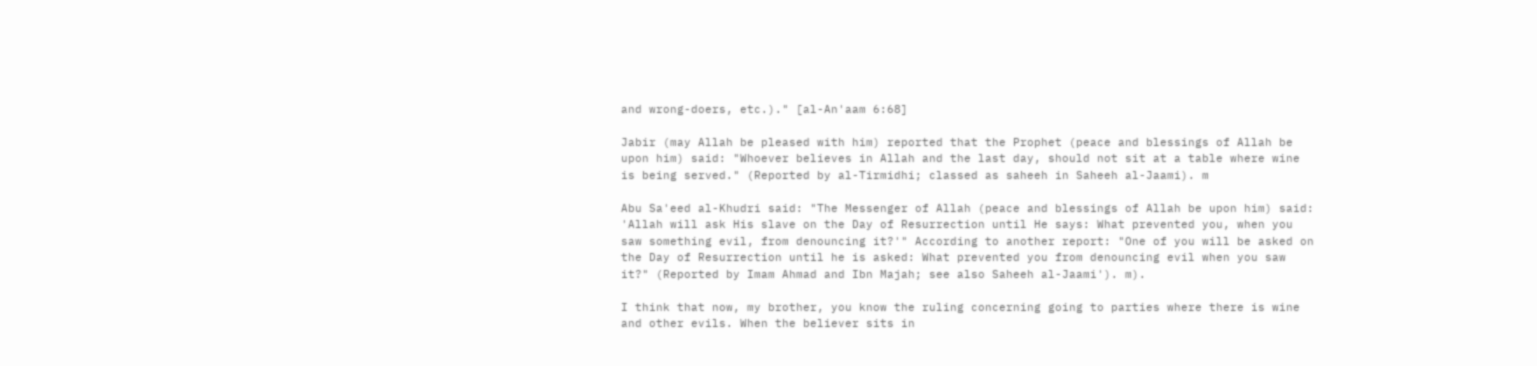and wrong-doers, etc.)." [al-An'aam 6:68]

Jabir (may Allah be pleased with him) reported that the Prophet (peace and blessings of Allah be upon him) said: "Whoever believes in Allah and the last day, should not sit at a table where wine is being served." (Reported by al-Tirmidhi; classed as saheeh in Saheeh al-Jaami). m

Abu Sa'eed al-Khudri said: "The Messenger of Allah (peace and blessings of Allah be upon him) said: 'Allah will ask His slave on the Day of Resurrection until He says: What prevented you, when you saw something evil, from denouncing it?'" According to another report: "One of you will be asked on the Day of Resurrection until he is asked: What prevented you from denouncing evil when you saw it?" (Reported by Imam Ahmad and Ibn Majah; see also Saheeh al-Jaami'). m).

I think that now, my brother, you know the ruling concerning going to parties where there is wine and other evils. When the believer sits in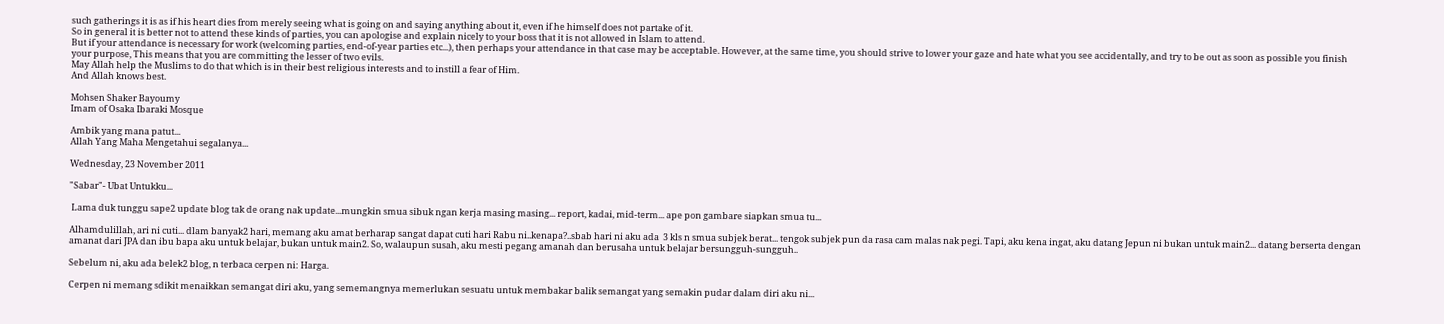such gatherings it is as if his heart dies from merely seeing what is going on and saying anything about it, even if he himself does not partake of it.
So in general it is better not to attend these kinds of parties, you can apologise and explain nicely to your boss that it is not allowed in Islam to attend.
But if your attendance is necessary for work (welcoming parties, end-of-year parties etc...), then perhaps your attendance in that case may be acceptable. However, at the same time, you should strive to lower your gaze and hate what you see accidentally, and try to be out as soon as possible you finish your purpose, This means that you are committing the lesser of two evils.
May Allah help the Muslims to do that which is in their best religious interests and to instill a fear of Him.
And Allah knows best.

Mohsen Shaker Bayoumy
Imam of Osaka Ibaraki Mosque

Ambik yang mana patut...
Allah Yang Maha Mengetahui segalanya...

Wednesday, 23 November 2011

"Sabar"- Ubat Untukku...

 Lama duk tunggu sape2 update blog tak de orang nak update...mungkin smua sibuk ngan kerja masing masing... report, kadai, mid-term... ape pon gambare siapkan smua tu...

Alhamdulillah, ari ni cuti... dlam banyak2 hari, memang aku amat berharap sangat dapat cuti hari Rabu ni..kenapa?..sbab hari ni aku ada  3 kls n smua subjek berat... tengok subjek pun da rasa cam malas nak pegi. Tapi, aku kena ingat, aku datang Jepun ni bukan untuk main2... datang berserta dengan amanat dari JPA dan ibu bapa aku untuk belajar, bukan untuk main2. So, walaupun susah, aku mesti pegang amanah dan berusaha untuk belajar bersungguh-sungguh..

Sebelum ni, aku ada belek2 blog, n terbaca cerpen ni: Harga.

Cerpen ni memang sdikit menaikkan semangat diri aku, yang sememangnya memerlukan sesuatu untuk membakar balik semangat yang semakin pudar dalam diri aku ni...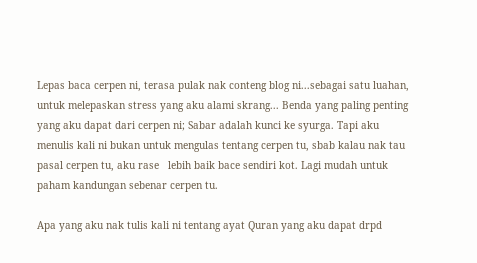Lepas baca cerpen ni, terasa pulak nak conteng blog ni...sebagai satu luahan, untuk melepaskan stress yang aku alami skrang... Benda yang paling penting yang aku dapat dari cerpen ni; Sabar adalah kunci ke syurga. Tapi aku menulis kali ni bukan untuk mengulas tentang cerpen tu, sbab kalau nak tau pasal cerpen tu, aku rase   lebih baik bace sendiri kot. Lagi mudah untuk paham kandungan sebenar cerpen tu.

Apa yang aku nak tulis kali ni tentang ayat Quran yang aku dapat drpd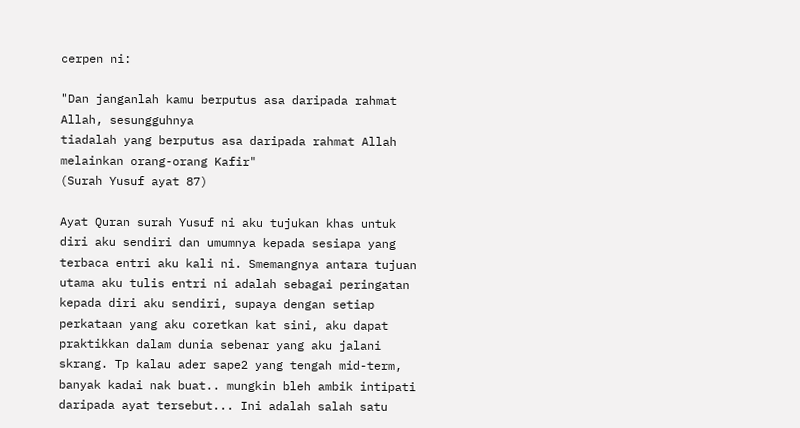cerpen ni:

"Dan janganlah kamu berputus asa daripada rahmat Allah, sesungguhnya
tiadalah yang berputus asa daripada rahmat Allah melainkan orang-orang Kafir"
(Surah Yusuf ayat 87)

Ayat Quran surah Yusuf ni aku tujukan khas untuk diri aku sendiri dan umumnya kepada sesiapa yang terbaca entri aku kali ni. Smemangnya antara tujuan utama aku tulis entri ni adalah sebagai peringatan kepada diri aku sendiri, supaya dengan setiap perkataan yang aku coretkan kat sini, aku dapat praktikkan dalam dunia sebenar yang aku jalani skrang. Tp kalau ader sape2 yang tengah mid-term, banyak kadai nak buat.. mungkin bleh ambik intipati daripada ayat tersebut... Ini adalah salah satu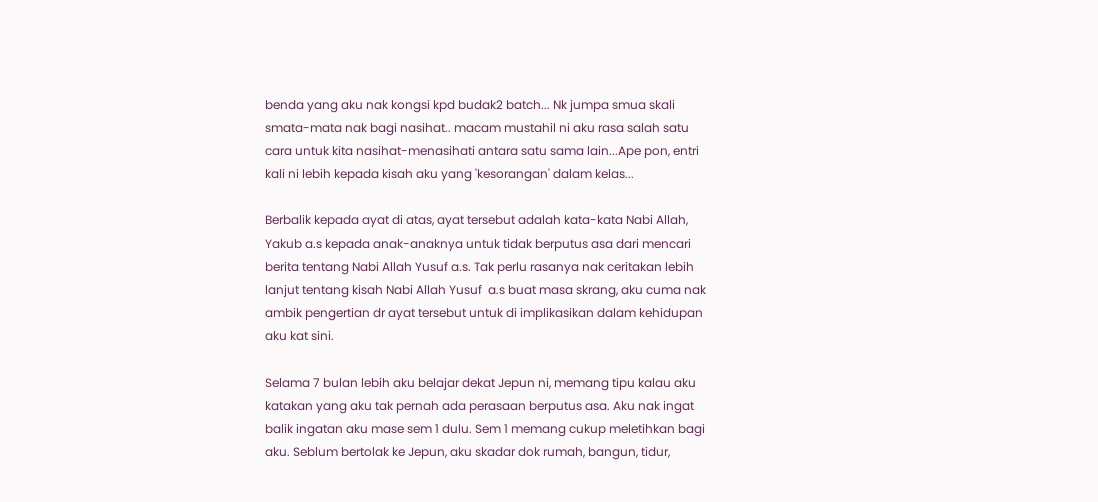benda yang aku nak kongsi kpd budak2 batch... Nk jumpa smua skali smata-mata nak bagi nasihat.. macam mustahil ni aku rasa salah satu cara untuk kita nasihat-menasihati antara satu sama lain...Ape pon, entri kali ni lebih kepada kisah aku yang 'kesorangan' dalam kelas...

Berbalik kepada ayat di atas, ayat tersebut adalah kata-kata Nabi Allah, Yakub a.s kepada anak-anaknya untuk tidak berputus asa dari mencari berita tentang Nabi Allah Yusuf a.s. Tak perlu rasanya nak ceritakan lebih lanjut tentang kisah Nabi Allah Yusuf  a.s buat masa skrang, aku cuma nak ambik pengertian dr ayat tersebut untuk di implikasikan dalam kehidupan aku kat sini.

Selama 7 bulan lebih aku belajar dekat Jepun ni, memang tipu kalau aku katakan yang aku tak pernah ada perasaan berputus asa. Aku nak ingat balik ingatan aku mase sem 1 dulu. Sem 1 memang cukup meletihkan bagi aku. Seblum bertolak ke Jepun, aku skadar dok rumah, bangun, tidur,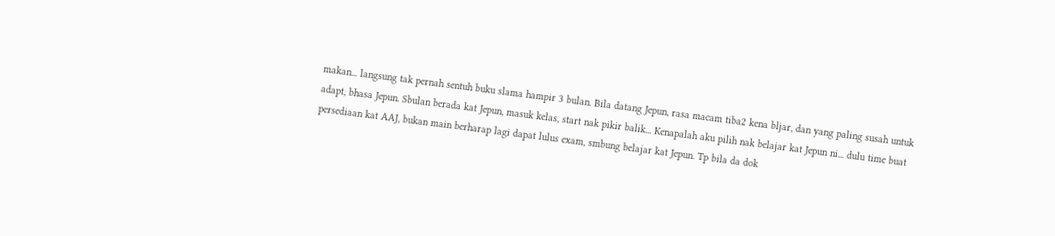makan... langsung tak pernah sentuh buku slama hampir 3 bulan. Bila datang Jepun, rasa macam tiba2 kena bljar, dan yang paling susah untuk adapt, bhasa Jepun. Sbulan berada kat Jepun, masuk kelas, start nak pikir balik... Kenapalah aku pilih nak belajar kat Jepun ni... dulu time buat persediaan kat AAJ, bukan main berharap lagi dapat lulus exam, smbung belajar kat Jepun. Tp bila da dok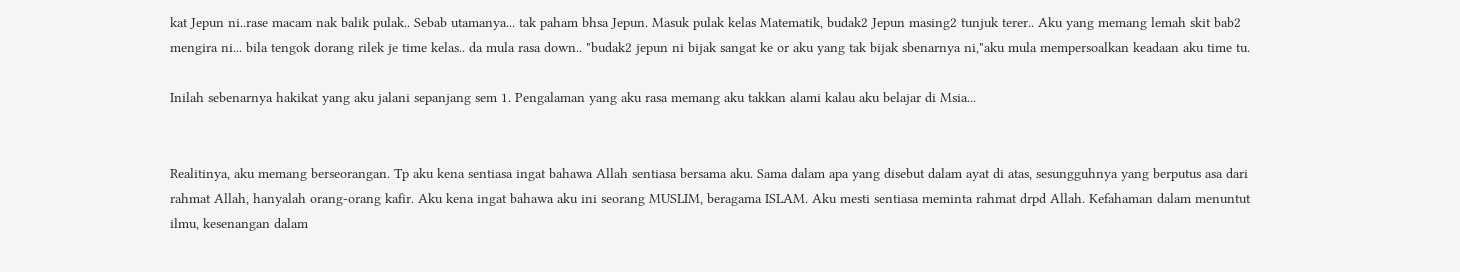kat Jepun ni..rase macam nak balik pulak.. Sebab utamanya... tak paham bhsa Jepun. Masuk pulak kelas Matematik, budak2 Jepun masing2 tunjuk terer.. Aku yang memang lemah skit bab2 mengira ni... bila tengok dorang rilek je time kelas.. da mula rasa down.. "budak2 jepun ni bijak sangat ke or aku yang tak bijak sbenarnya ni,"aku mula mempersoalkan keadaan aku time tu.

Inilah sebenarnya hakikat yang aku jalani sepanjang sem 1. Pengalaman yang aku rasa memang aku takkan alami kalau aku belajar di Msia...


Realitinya, aku memang berseorangan. Tp aku kena sentiasa ingat bahawa Allah sentiasa bersama aku. Sama dalam apa yang disebut dalam ayat di atas, sesungguhnya yang berputus asa dari rahmat Allah, hanyalah orang-orang kafir. Aku kena ingat bahawa aku ini seorang MUSLIM, beragama ISLAM. Aku mesti sentiasa meminta rahmat drpd Allah. Kefahaman dalam menuntut ilmu, kesenangan dalam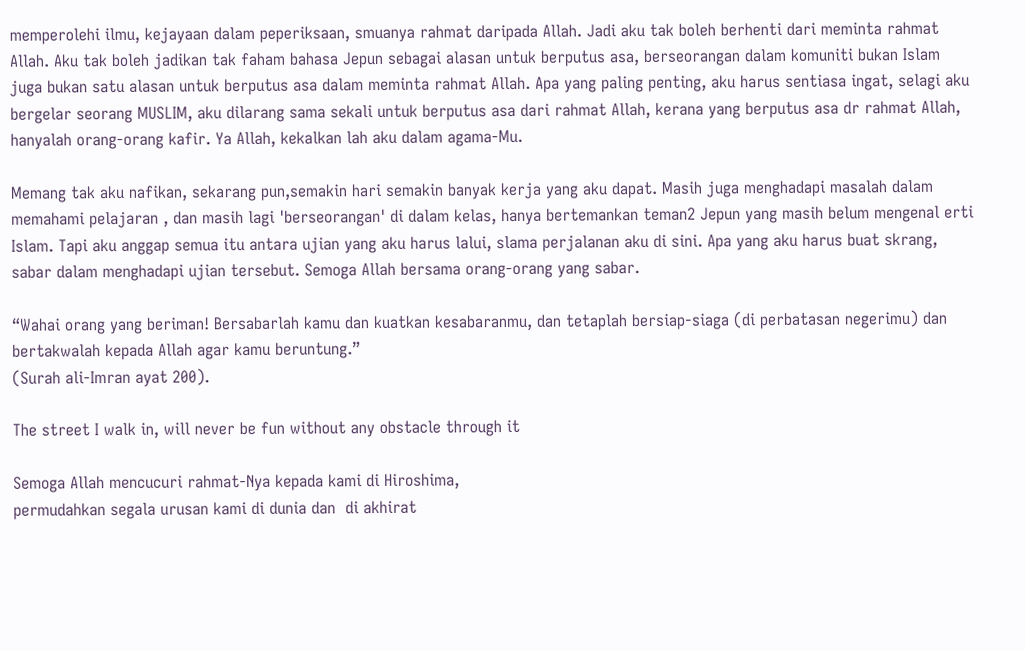memperolehi ilmu, kejayaan dalam peperiksaan, smuanya rahmat daripada Allah. Jadi aku tak boleh berhenti dari meminta rahmat Allah. Aku tak boleh jadikan tak faham bahasa Jepun sebagai alasan untuk berputus asa, berseorangan dalam komuniti bukan Islam juga bukan satu alasan untuk berputus asa dalam meminta rahmat Allah. Apa yang paling penting, aku harus sentiasa ingat, selagi aku bergelar seorang MUSLIM, aku dilarang sama sekali untuk berputus asa dari rahmat Allah, kerana yang berputus asa dr rahmat Allah, hanyalah orang-orang kafir. Ya Allah, kekalkan lah aku dalam agama-Mu.

Memang tak aku nafikan, sekarang pun,semakin hari semakin banyak kerja yang aku dapat. Masih juga menghadapi masalah dalam memahami pelajaran , dan masih lagi 'berseorangan' di dalam kelas, hanya bertemankan teman2 Jepun yang masih belum mengenal erti Islam. Tapi aku anggap semua itu antara ujian yang aku harus lalui, slama perjalanan aku di sini. Apa yang aku harus buat skrang, sabar dalam menghadapi ujian tersebut. Semoga Allah bersama orang-orang yang sabar.

“Wahai orang yang beriman! Bersabarlah kamu dan kuatkan kesabaranmu, dan tetaplah bersiap-siaga (di perbatasan negerimu) dan bertakwalah kepada Allah agar kamu beruntung.”
(Surah ali-Imran ayat 200).

The street I walk in, will never be fun without any obstacle through it

Semoga Allah mencucuri rahmat-Nya kepada kami di Hiroshima,
permudahkan segala urusan kami di dunia dan  di akhirat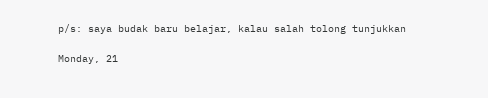p/s: saya budak baru belajar, kalau salah tolong tunjukkan

Monday, 21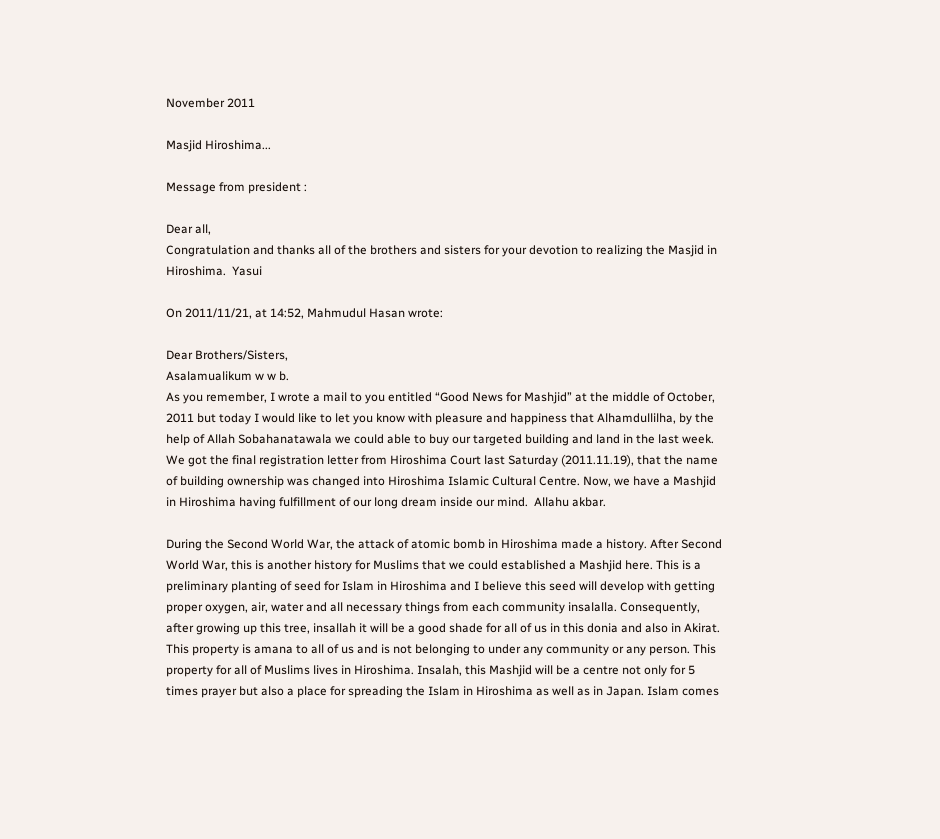November 2011

Masjid Hiroshima...

Message from president :

Dear all,
Congratulation and thanks all of the brothers and sisters for your devotion to realizing the Masjid in Hiroshima.  Yasui

On 2011/11/21, at 14:52, Mahmudul Hasan wrote:

Dear Brothers/Sisters,
Asalamualikum w w b.
As you remember, I wrote a mail to you entitled “Good News for Mashjid” at the middle of October, 2011 but today I would like to let you know with pleasure and happiness that Alhamdullilha, by the help of Allah Sobahanatawala we could able to buy our targeted building and land in the last week. We got the final registration letter from Hiroshima Court last Saturday (2011.11.19), that the name of building ownership was changed into Hiroshima Islamic Cultural Centre. Now, we have a Mashjid in Hiroshima having fulfillment of our long dream inside our mind.  Allahu akbar.

During the Second World War, the attack of atomic bomb in Hiroshima made a history. After Second World War, this is another history for Muslims that we could established a Mashjid here. This is a preliminary planting of seed for Islam in Hiroshima and I believe this seed will develop with getting proper oxygen, air, water and all necessary things from each community insalalla. Consequently, after growing up this tree, insallah it will be a good shade for all of us in this donia and also in Akirat. This property is amana to all of us and is not belonging to under any community or any person. This property for all of Muslims lives in Hiroshima. Insalah, this Mashjid will be a centre not only for 5 times prayer but also a place for spreading the Islam in Hiroshima as well as in Japan. Islam comes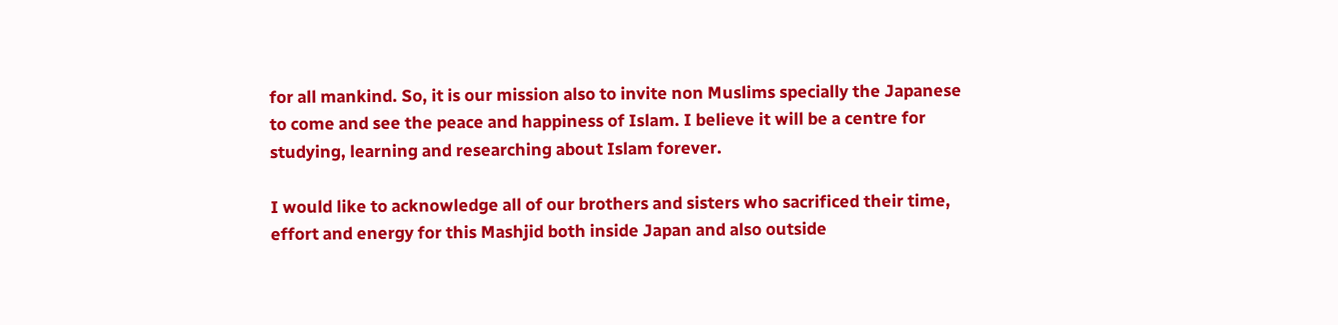for all mankind. So, it is our mission also to invite non Muslims specially the Japanese to come and see the peace and happiness of Islam. I believe it will be a centre for studying, learning and researching about Islam forever.

I would like to acknowledge all of our brothers and sisters who sacrificed their time, effort and energy for this Mashjid both inside Japan and also outside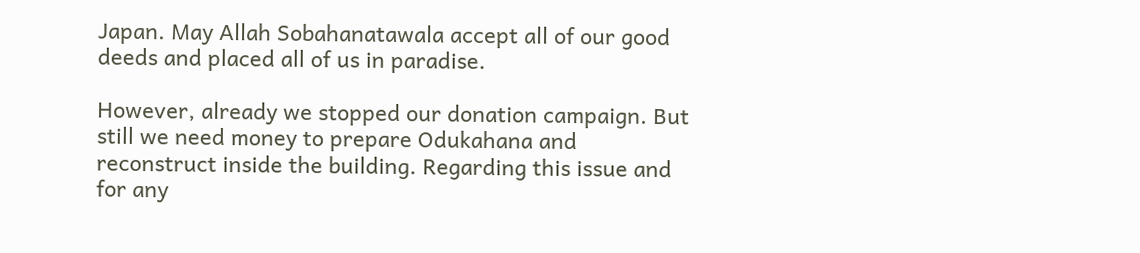Japan. May Allah Sobahanatawala accept all of our good deeds and placed all of us in paradise.

However, already we stopped our donation campaign. But still we need money to prepare Odukahana and reconstruct inside the building. Regarding this issue and for any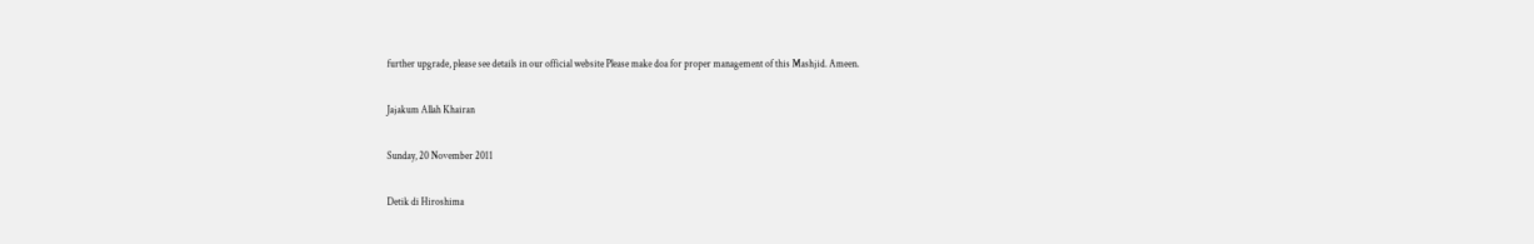further upgrade, please see details in our official website Please make doa for proper management of this Mashjid. Ameen.

Jajakum Allah Khairan

Sunday, 20 November 2011

Detik di Hiroshima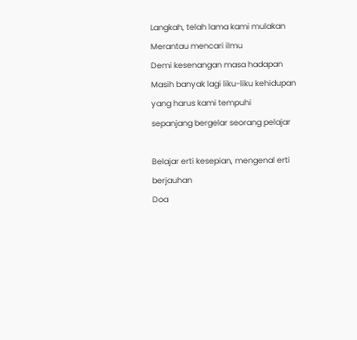Langkah, telah lama kami mulakan
Merantau mencari ilmu
Demi kesenangan masa hadapan
Masih banyak lagi liku-liku kehidupan yang harus kami tempuhi
sepanjang bergelar seorang pelajar

Belajar erti kesepian, mengenal erti berjauhan
Doa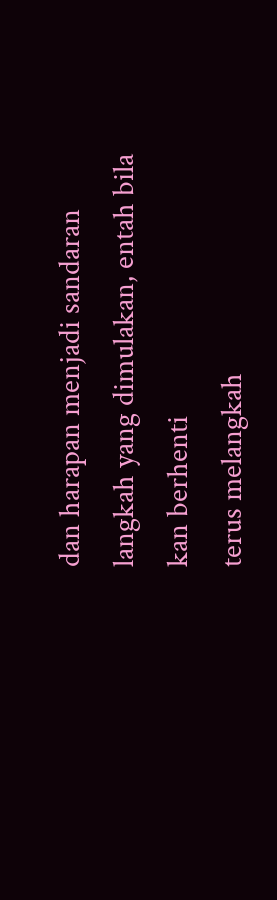dan harapan menjadi sandaran
langkah yang dimulakan, entah bila kan berhenti
terus melangkah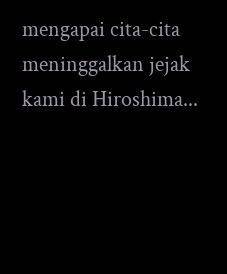mengapai cita-cita
meninggalkan jejak kami di Hiroshima...